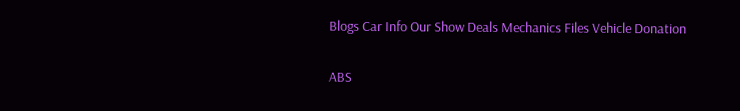Blogs Car Info Our Show Deals Mechanics Files Vehicle Donation

ABS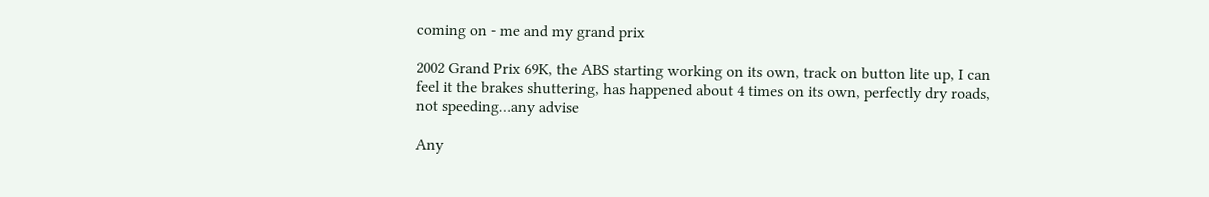coming on - me and my grand prix

2002 Grand Prix 69K, the ABS starting working on its own, track on button lite up, I can feel it the brakes shuttering, has happened about 4 times on its own, perfectly dry roads, not speeding…any advise

Any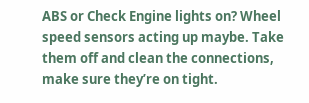ABS or Check Engine lights on? Wheel speed sensors acting up maybe. Take them off and clean the connections, make sure they’re on tight.